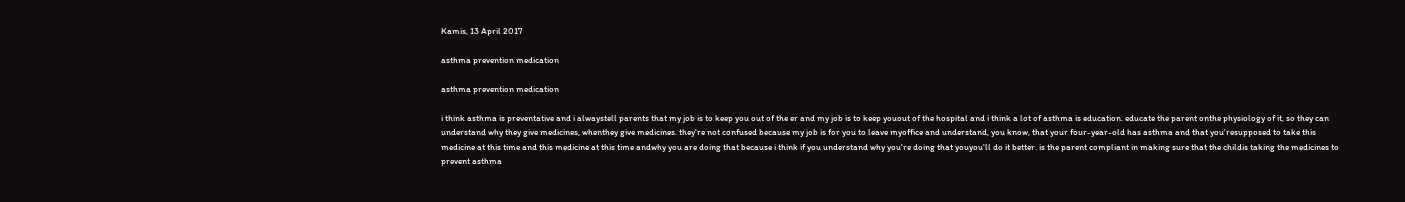Kamis, 13 April 2017

asthma prevention medication

asthma prevention medication

i think asthma is preventative and i alwaystell parents that my job is to keep you out of the er and my job is to keep youout of the hospital and i think a lot of asthma is education. educate the parent onthe physiology of it, so they can understand why they give medicines, whenthey give medicines. they're not confused because my job is for you to leave myoffice and understand, you know, that your four-year-old has asthma and that you'resupposed to take this medicine at this time and this medicine at this time andwhy you are doing that because i think if you understand why you're doing that youyou'll do it better. is the parent compliant in making sure that the childis taking the medicines to prevent asthma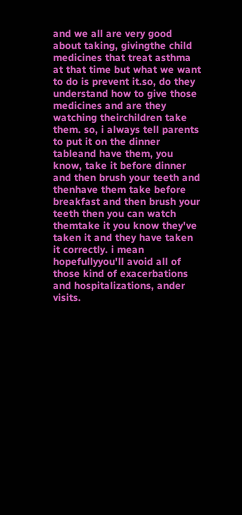and we all are very good about taking, givingthe child medicines that treat asthma at that time but what we want to do is prevent it.so, do they understand how to give those medicines and are they watching theirchildren take them. so, i always tell parents to put it on the dinner tableand have them, you know, take it before dinner and then brush your teeth and thenhave them take before breakfast and then brush your teeth then you can watch themtake it you know they've taken it and they have taken it correctly. i mean hopefullyyou'll avoid all of those kind of exacerbations and hospitalizations, ander visits.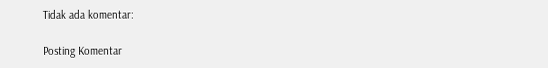Tidak ada komentar:

Posting Komentar